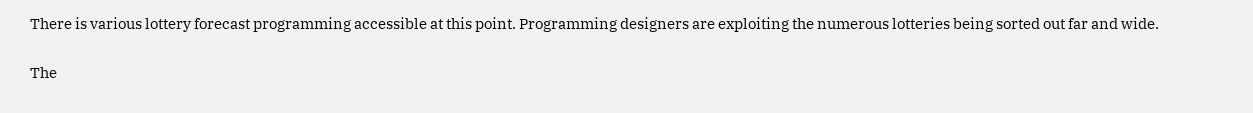There is various lottery forecast programming accessible at this point. Programming designers are exploiting the numerous lotteries being sorted out far and wide.

The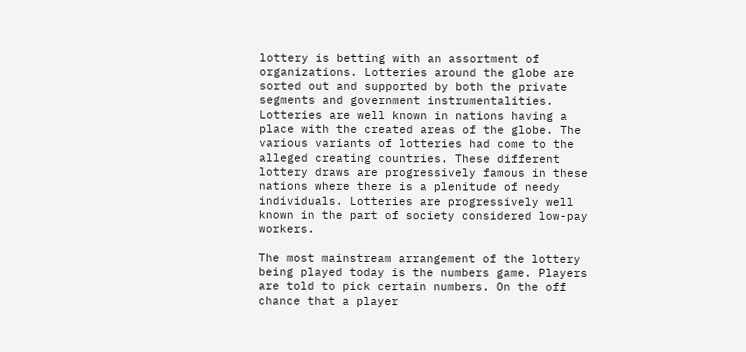lottery is betting with an assortment of organizations. Lotteries around the globe are sorted out and supported by both the private segments and government instrumentalities. Lotteries are well known in nations having a place with the created areas of the globe. The various variants of lotteries had come to the alleged creating countries. These different lottery draws are progressively famous in these nations where there is a plenitude of needy individuals. Lotteries are progressively well known in the part of society considered low-pay workers.

The most mainstream arrangement of the lottery being played today is the numbers game. Players are told to pick certain numbers. On the off chance that a player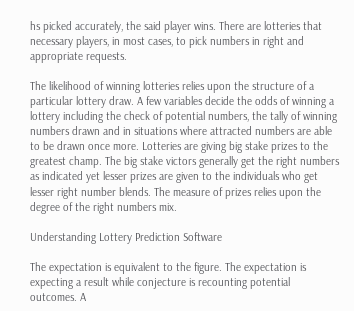hs picked accurately, the said player wins. There are lotteries that necessary players, in most cases, to pick numbers in right and appropriate requests.

The likelihood of winning lotteries relies upon the structure of a particular lottery draw. A few variables decide the odds of winning a lottery including the check of potential numbers, the tally of winning numbers drawn and in situations where attracted numbers are able to be drawn once more. Lotteries are giving big stake prizes to the greatest champ. The big stake victors generally get the right numbers as indicated yet lesser prizes are given to the individuals who get lesser right number blends. The measure of prizes relies upon the degree of the right numbers mix.

Understanding Lottery Prediction Software

The expectation is equivalent to the figure. The expectation is expecting a result while conjecture is recounting potential outcomes. A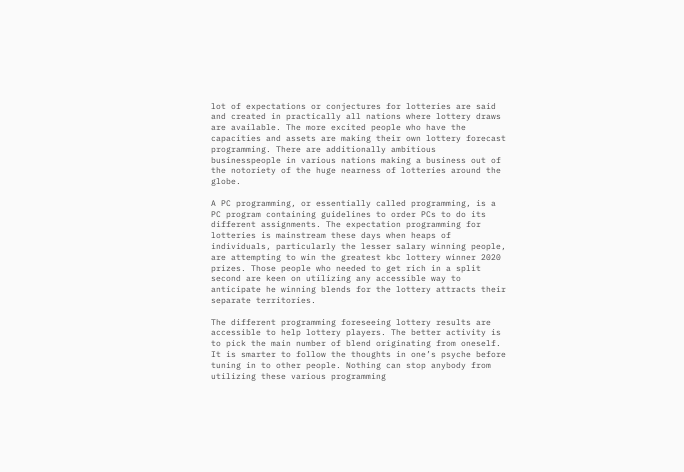lot of expectations or conjectures for lotteries are said and created in practically all nations where lottery draws are available. The more excited people who have the capacities and assets are making their own lottery forecast programming. There are additionally ambitious businesspeople in various nations making a business out of the notoriety of the huge nearness of lotteries around the globe.

A PC programming, or essentially called programming, is a PC program containing guidelines to order PCs to do its different assignments. The expectation programming for lotteries is mainstream these days when heaps of individuals, particularly the lesser salary winning people, are attempting to win the greatest kbc lottery winner 2020 prizes. Those people who needed to get rich in a split second are keen on utilizing any accessible way to anticipate he winning blends for the lottery attracts their separate territories.

The different programming foreseeing lottery results are accessible to help lottery players. The better activity is to pick the main number of blend originating from oneself. It is smarter to follow the thoughts in one’s psyche before tuning in to other people. Nothing can stop anybody from utilizing these various programming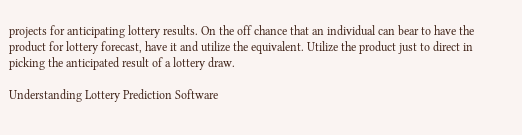projects for anticipating lottery results. On the off chance that an individual can bear to have the product for lottery forecast, have it and utilize the equivalent. Utilize the product just to direct in picking the anticipated result of a lottery draw.

Understanding Lottery Prediction Software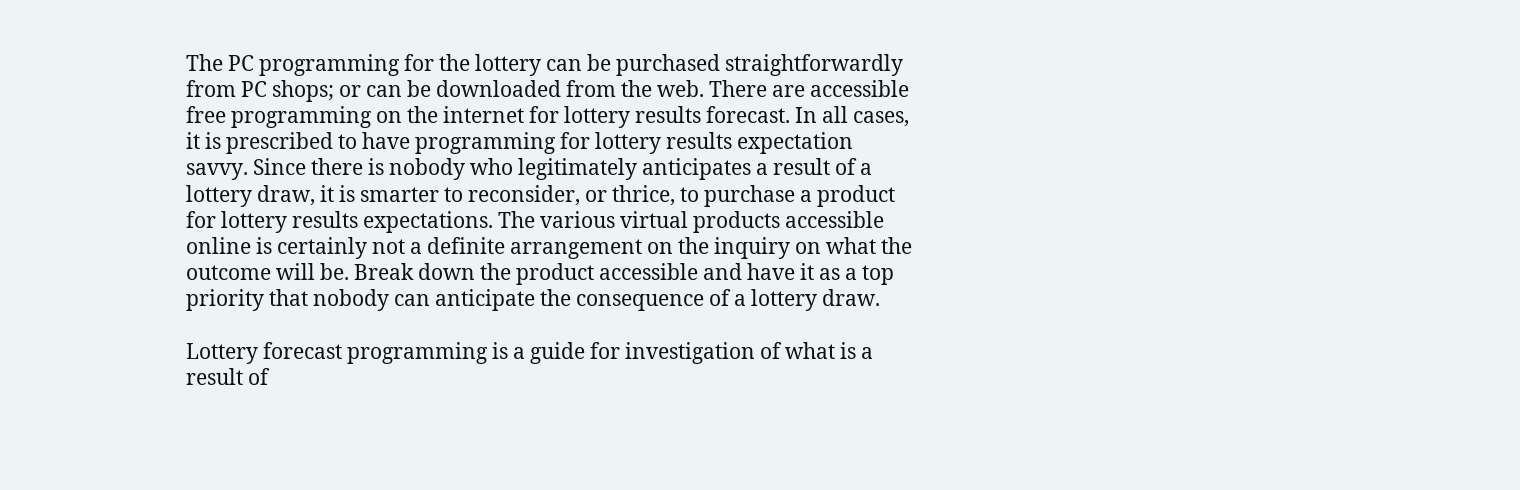The PC programming for the lottery can be purchased straightforwardly from PC shops; or can be downloaded from the web. There are accessible free programming on the internet for lottery results forecast. In all cases, it is prescribed to have programming for lottery results expectation savvy. Since there is nobody who legitimately anticipates a result of a lottery draw, it is smarter to reconsider, or thrice, to purchase a product for lottery results expectations. The various virtual products accessible online is certainly not a definite arrangement on the inquiry on what the outcome will be. Break down the product accessible and have it as a top priority that nobody can anticipate the consequence of a lottery draw.

Lottery forecast programming is a guide for investigation of what is a result of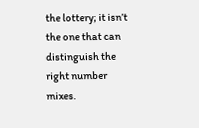the lottery; it isn’t the one that can distinguish the right number mixes.